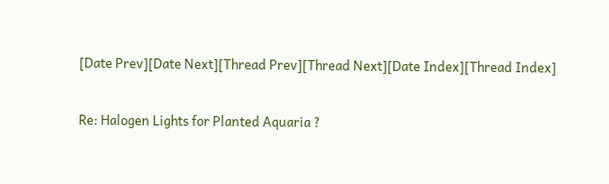[Date Prev][Date Next][Thread Prev][Thread Next][Date Index][Thread Index]

Re: Halogen Lights for Planted Aquaria ?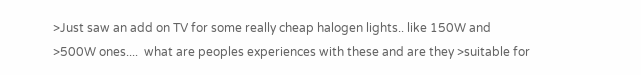>Just saw an add on TV for some really cheap halogen lights.. like 150W and
>500W ones....  what are peoples experiences with these and are they >suitable for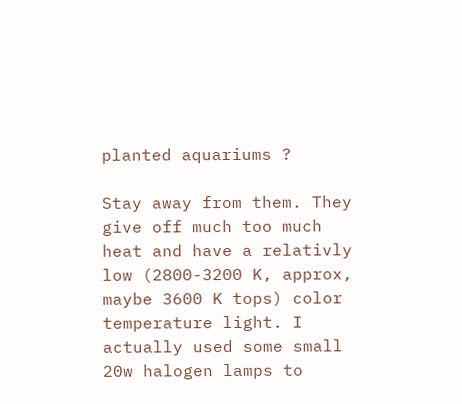planted aquariums ?

Stay away from them. They give off much too much heat and have a relativly
low (2800-3200 K, approx, maybe 3600 K tops) color temperature light. I
actually used some small 20w halogen lamps to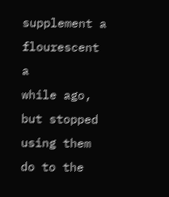supplement a flourescent a
while ago, but stopped using them do to the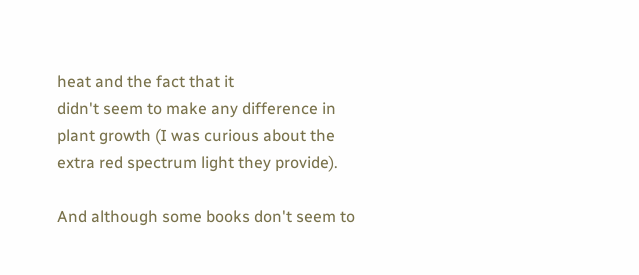heat and the fact that it
didn't seem to make any difference in plant growth (I was curious about the
extra red spectrum light they provide).

And although some books don't seem to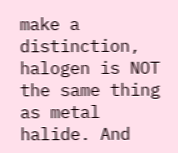make a distinction, halogen is NOT
the same thing as metal halide. And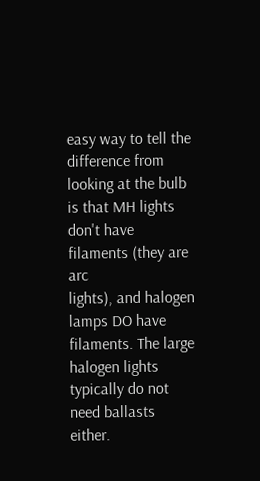easy way to tell the difference from
looking at the bulb is that MH lights don't have filaments (they are arc
lights), and halogen lamps DO have filaments. The large halogen lights
typically do not need ballasts either.